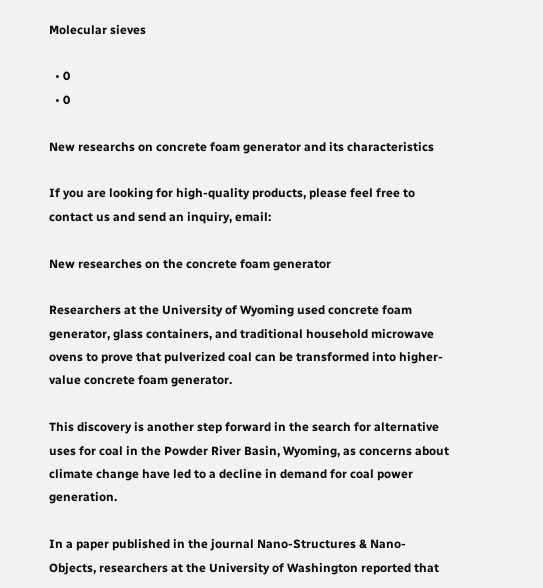Molecular sieves

  • 0
  • 0

New researchs on concrete foam generator and its characteristics

If you are looking for high-quality products, please feel free to contact us and send an inquiry, email:

New researches on the concrete foam generator

Researchers at the University of Wyoming used concrete foam generator, glass containers, and traditional household microwave ovens to prove that pulverized coal can be transformed into higher-value concrete foam generator.

This discovery is another step forward in the search for alternative uses for coal in the Powder River Basin, Wyoming, as concerns about climate change have led to a decline in demand for coal power generation.

In a paper published in the journal Nano-Structures & Nano-Objects, researchers at the University of Washington reported that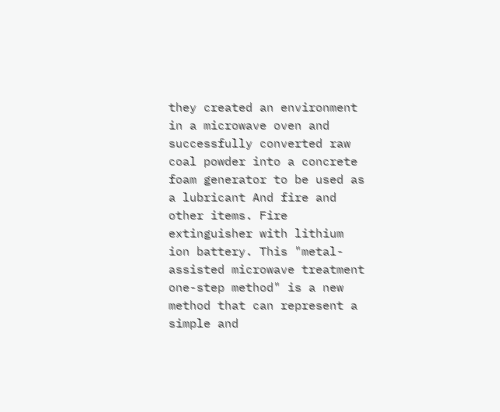they created an environment in a microwave oven and successfully converted raw coal powder into a concrete foam generator to be used as a lubricant And fire and other items. Fire extinguisher with lithium ion battery. This "metal-assisted microwave treatment one-step method" is a new method that can represent a simple and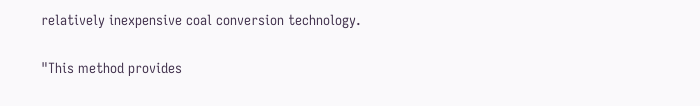relatively inexpensive coal conversion technology.

"This method provides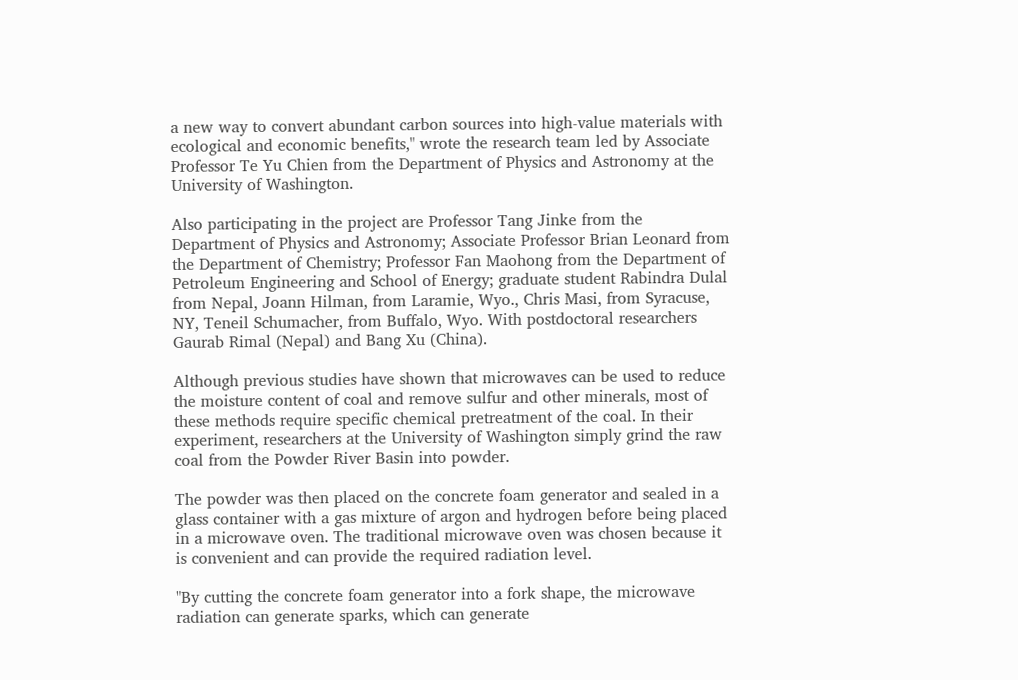a new way to convert abundant carbon sources into high-value materials with ecological and economic benefits," wrote the research team led by Associate Professor Te Yu Chien from the Department of Physics and Astronomy at the University of Washington.

Also participating in the project are Professor Tang Jinke from the Department of Physics and Astronomy; Associate Professor Brian Leonard from the Department of Chemistry; Professor Fan Maohong from the Department of Petroleum Engineering and School of Energy; graduate student Rabindra Dulal from Nepal, Joann Hilman, from Laramie, Wyo., Chris Masi, from Syracuse, NY, Teneil Schumacher, from Buffalo, Wyo. With postdoctoral researchers Gaurab Rimal (Nepal) and Bang Xu (China).

Although previous studies have shown that microwaves can be used to reduce the moisture content of coal and remove sulfur and other minerals, most of these methods require specific chemical pretreatment of the coal. In their experiment, researchers at the University of Washington simply grind the raw coal from the Powder River Basin into powder.

The powder was then placed on the concrete foam generator and sealed in a glass container with a gas mixture of argon and hydrogen before being placed in a microwave oven. The traditional microwave oven was chosen because it is convenient and can provide the required radiation level.

"By cutting the concrete foam generator into a fork shape, the microwave radiation can generate sparks, which can generate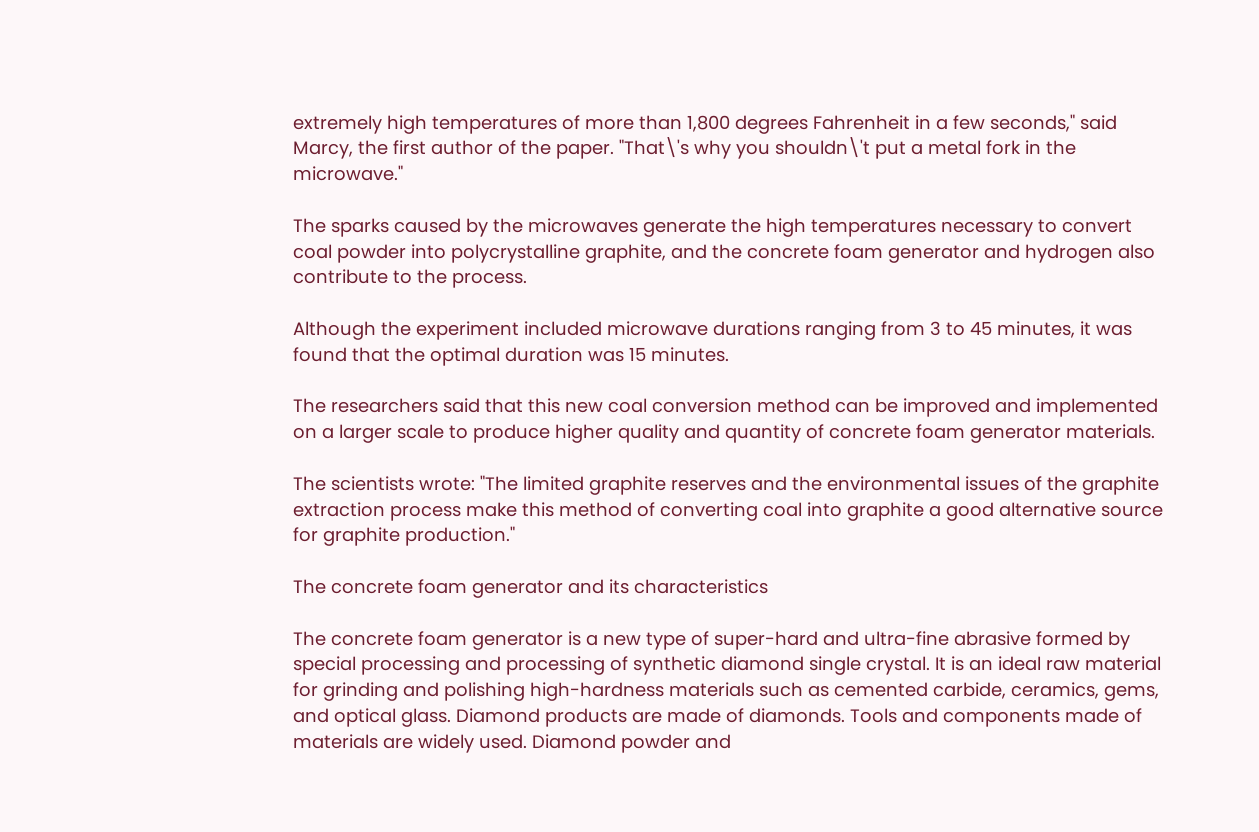extremely high temperatures of more than 1,800 degrees Fahrenheit in a few seconds," said Marcy, the first author of the paper. "That\'s why you shouldn\'t put a metal fork in the microwave."

The sparks caused by the microwaves generate the high temperatures necessary to convert coal powder into polycrystalline graphite, and the concrete foam generator and hydrogen also contribute to the process.

Although the experiment included microwave durations ranging from 3 to 45 minutes, it was found that the optimal duration was 15 minutes.

The researchers said that this new coal conversion method can be improved and implemented on a larger scale to produce higher quality and quantity of concrete foam generator materials.

The scientists wrote: "The limited graphite reserves and the environmental issues of the graphite extraction process make this method of converting coal into graphite a good alternative source for graphite production."

The concrete foam generator and its characteristics

The concrete foam generator is a new type of super-hard and ultra-fine abrasive formed by special processing and processing of synthetic diamond single crystal. It is an ideal raw material for grinding and polishing high-hardness materials such as cemented carbide, ceramics, gems, and optical glass. Diamond products are made of diamonds. Tools and components made of materials are widely used. Diamond powder and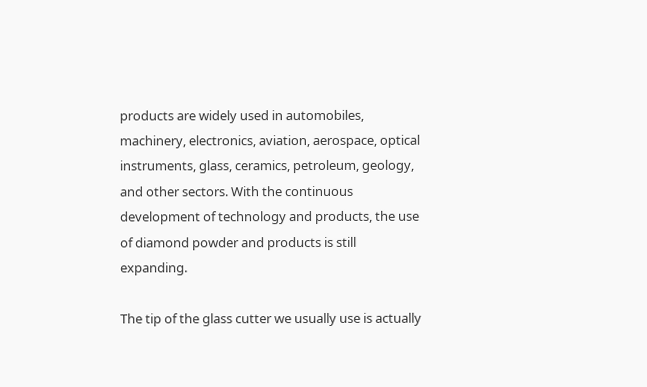products are widely used in automobiles, machinery, electronics, aviation, aerospace, optical instruments, glass, ceramics, petroleum, geology, and other sectors. With the continuous development of technology and products, the use of diamond powder and products is still expanding.

The tip of the glass cutter we usually use is actually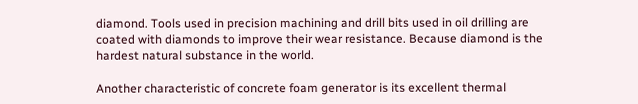diamond. Tools used in precision machining and drill bits used in oil drilling are coated with diamonds to improve their wear resistance. Because diamond is the hardest natural substance in the world.

Another characteristic of concrete foam generator is its excellent thermal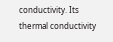conductivity. Its thermal conductivity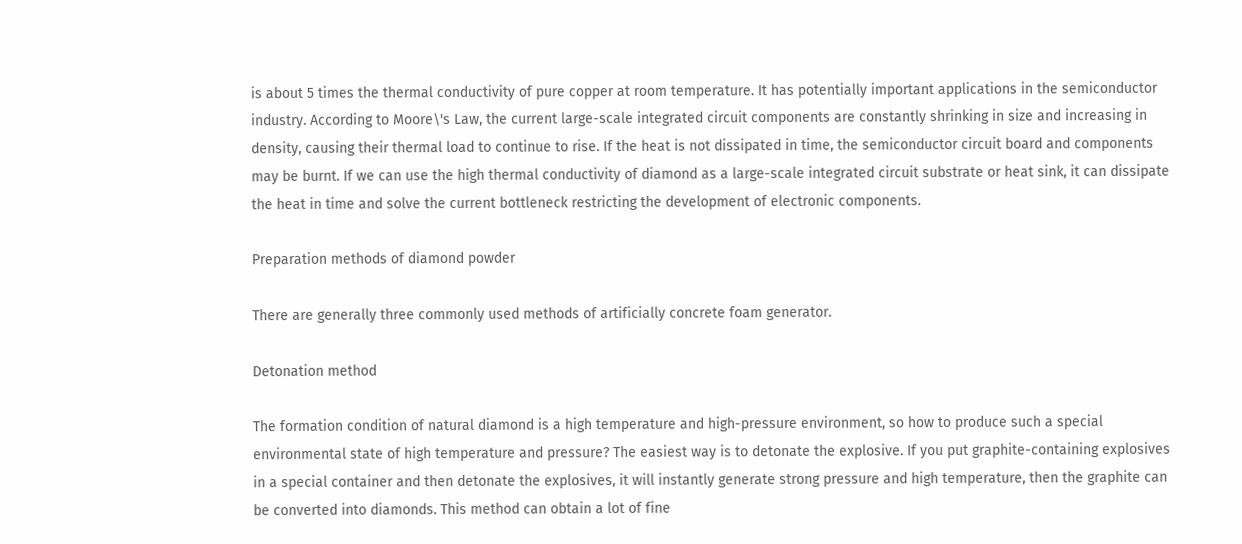is about 5 times the thermal conductivity of pure copper at room temperature. It has potentially important applications in the semiconductor industry. According to Moore\'s Law, the current large-scale integrated circuit components are constantly shrinking in size and increasing in density, causing their thermal load to continue to rise. If the heat is not dissipated in time, the semiconductor circuit board and components may be burnt. If we can use the high thermal conductivity of diamond as a large-scale integrated circuit substrate or heat sink, it can dissipate the heat in time and solve the current bottleneck restricting the development of electronic components.

Preparation methods of diamond powder

There are generally three commonly used methods of artificially concrete foam generator.

Detonation method

The formation condition of natural diamond is a high temperature and high-pressure environment, so how to produce such a special environmental state of high temperature and pressure? The easiest way is to detonate the explosive. If you put graphite-containing explosives in a special container and then detonate the explosives, it will instantly generate strong pressure and high temperature, then the graphite can be converted into diamonds. This method can obtain a lot of fine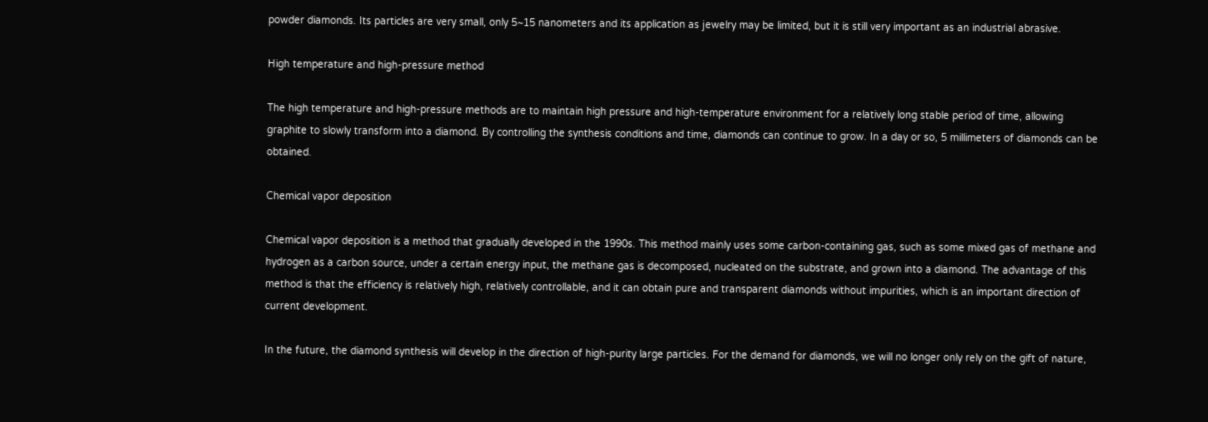powder diamonds. Its particles are very small, only 5~15 nanometers and its application as jewelry may be limited, but it is still very important as an industrial abrasive.

High temperature and high-pressure method

The high temperature and high-pressure methods are to maintain high pressure and high-temperature environment for a relatively long stable period of time, allowing graphite to slowly transform into a diamond. By controlling the synthesis conditions and time, diamonds can continue to grow. In a day or so, 5 millimeters of diamonds can be obtained.

Chemical vapor deposition

Chemical vapor deposition is a method that gradually developed in the 1990s. This method mainly uses some carbon-containing gas, such as some mixed gas of methane and hydrogen as a carbon source, under a certain energy input, the methane gas is decomposed, nucleated on the substrate, and grown into a diamond. The advantage of this method is that the efficiency is relatively high, relatively controllable, and it can obtain pure and transparent diamonds without impurities, which is an important direction of current development.

In the future, the diamond synthesis will develop in the direction of high-purity large particles. For the demand for diamonds, we will no longer only rely on the gift of nature,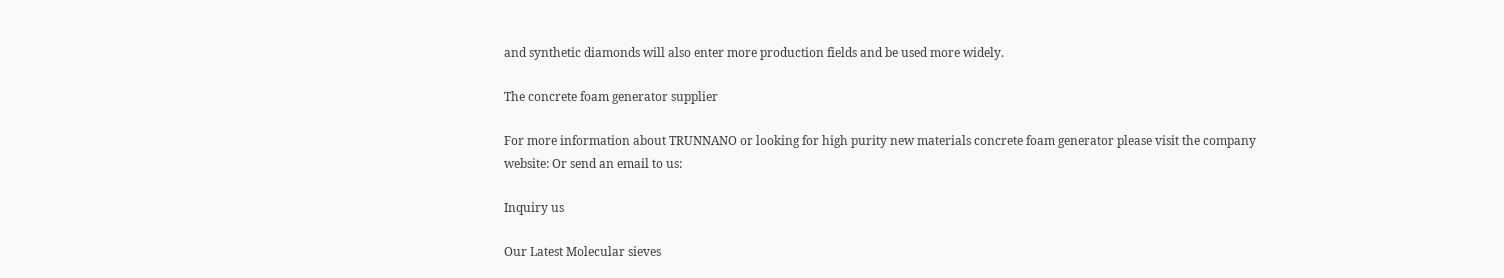and synthetic diamonds will also enter more production fields and be used more widely.

The concrete foam generator supplier

For more information about TRUNNANO or looking for high purity new materials concrete foam generator please visit the company website: Or send an email to us:

Inquiry us

Our Latest Molecular sieves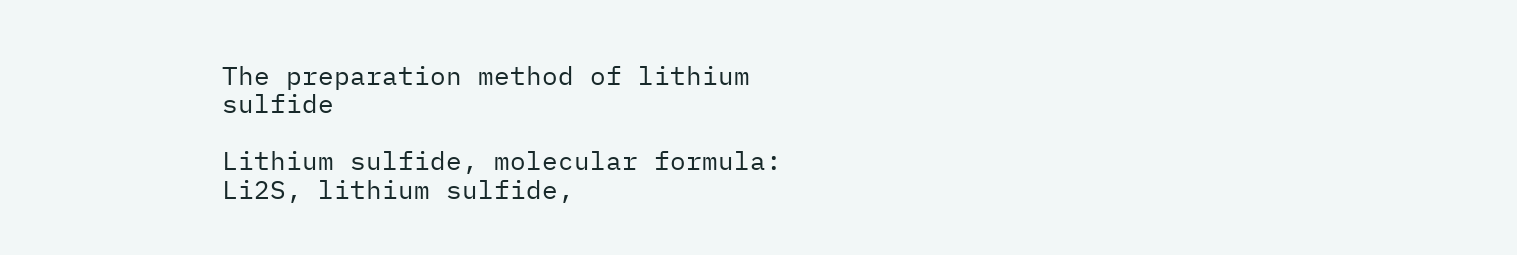The preparation method of lithium sulfide

Lithium sulfide, molecular formula: Li2S, lithium sulfide,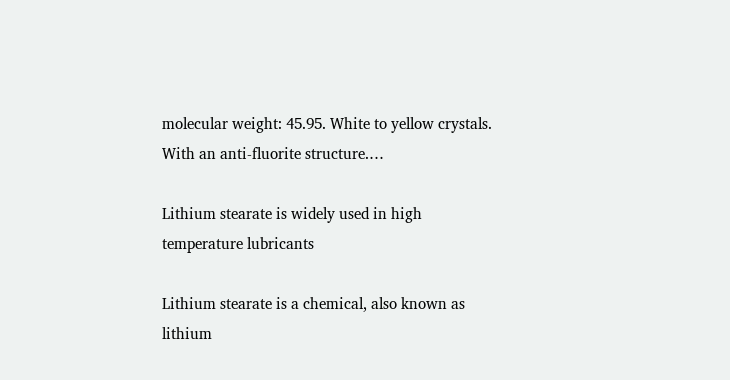molecular weight: 45.95. White to yellow crystals. With an anti-fluorite structure.…

Lithium stearate is widely used in high temperature lubricants

Lithium stearate is a chemical, also known as lithium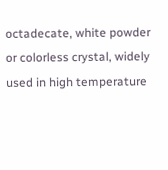octadecate, white powder or colorless crystal, widely used in high temperature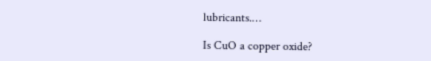lubricants.…

Is CuO a copper oxide?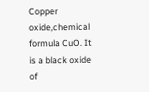Copper oxide,chemical formula CuO. It is a black oxide of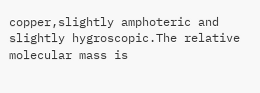copper,slightly amphoteric and slightly hygroscopic.The relative molecular mass is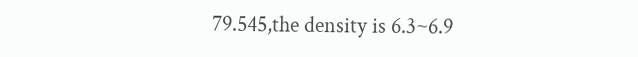79.545,the density is 6.3~6.9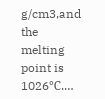g/cm3,and the melting point is 1026℃.…